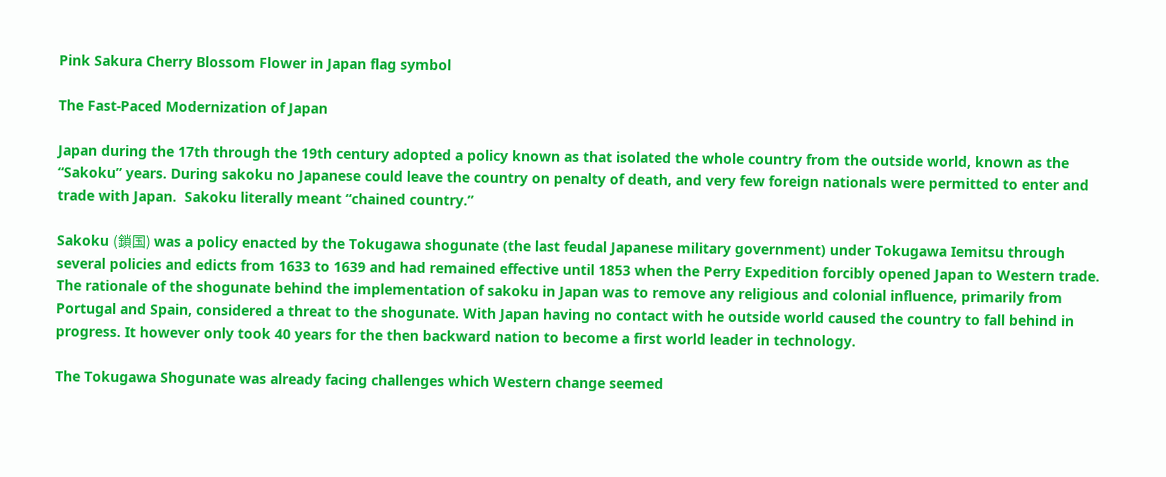Pink Sakura Cherry Blossom Flower in Japan flag symbol

The Fast-Paced Modernization of Japan

Japan during the 17th through the 19th century adopted a policy known as that isolated the whole country from the outside world, known as the “Sakoku” years. During sakoku no Japanese could leave the country on penalty of death, and very few foreign nationals were permitted to enter and trade with Japan.  Sakoku literally meant “chained country.”

Sakoku (鎖国) was a policy enacted by the Tokugawa shogunate (the last feudal Japanese military government) under Tokugawa Iemitsu through several policies and edicts from 1633 to 1639 and had remained effective until 1853 when the Perry Expedition forcibly opened Japan to Western trade. The rationale of the shogunate behind the implementation of sakoku in Japan was to remove any religious and colonial influence, primarily from Portugal and Spain, considered a threat to the shogunate. With Japan having no contact with he outside world caused the country to fall behind in progress. It however only took 40 years for the then backward nation to become a first world leader in technology.

The Tokugawa Shogunate was already facing challenges which Western change seemed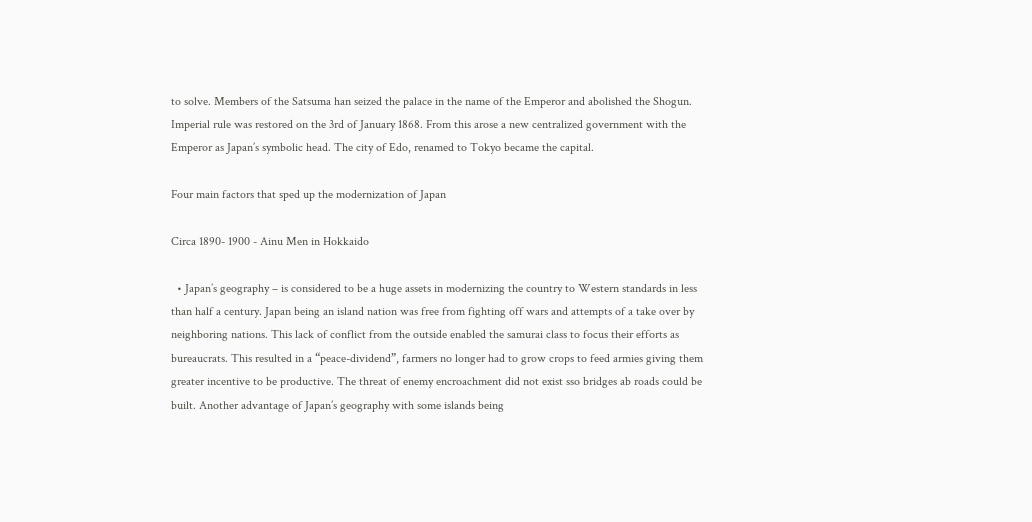to solve. Members of the Satsuma han seized the palace in the name of the Emperor and abolished the Shogun. Imperial rule was restored on the 3rd of January 1868. From this arose a new centralized government with the Emperor as Japan’s symbolic head. The city of Edo, renamed to Tokyo became the capital.

Four main factors that sped up the modernization of Japan

Circa 1890- 1900 - Ainu Men in Hokkaido

  • Japan’s geography – is considered to be a huge assets in modernizing the country to Western standards in less than half a century. Japan being an island nation was free from fighting off wars and attempts of a take over by neighboring nations. This lack of conflict from the outside enabled the samurai class to focus their efforts as bureaucrats. This resulted in a “peace-dividend”, farmers no longer had to grow crops to feed armies giving them greater incentive to be productive. The threat of enemy encroachment did not exist sso bridges ab roads could be built. Another advantage of Japan’s geography with some islands being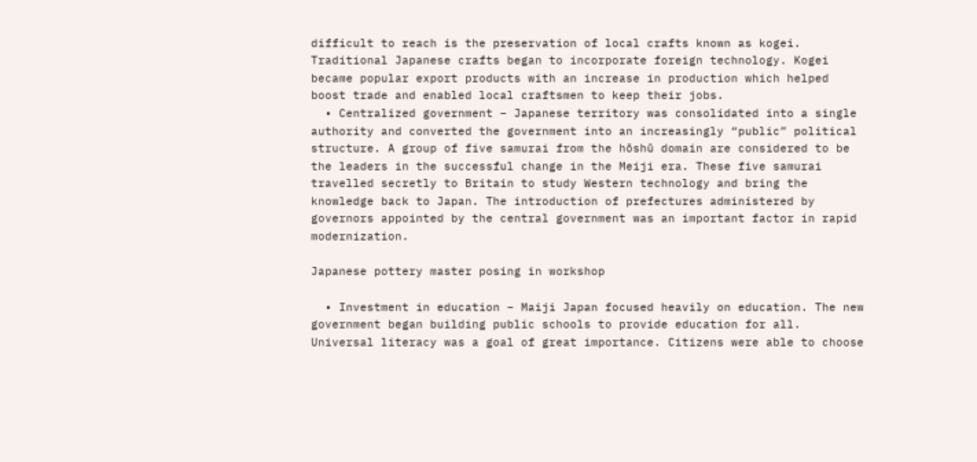difficult to reach is the preservation of local crafts known as kogei. Traditional Japanese crafts began to incorporate foreign technology. Kogei became popular export products with an increase in production which helped boost trade and enabled local craftsmen to keep their jobs.
  • Centralized government – Japanese territory was consolidated into a single authority and converted the government into an increasingly “public” political structure. A group of five samurai from the hōshū domain are considered to be the leaders in the successful change in the Meiji era. These five samurai travelled secretly to Britain to study Western technology and bring the knowledge back to Japan. The introduction of prefectures administered by governors appointed by the central government was an important factor in rapid modernization.

Japanese pottery master posing in workshop

  • Investment in education – Maiji Japan focused heavily on education. The new government began building public schools to provide education for all. Universal literacy was a goal of great importance. Citizens were able to choose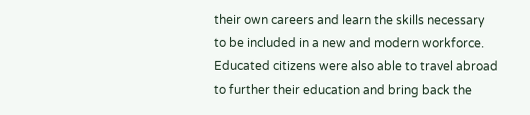their own careers and learn the skills necessary to be included in a new and modern workforce. Educated citizens were also able to travel abroad to further their education and bring back the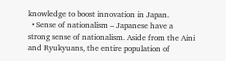knowledge to boost innovation in Japan.
  • Sense of nationalism – Japanese have a strong sense of nationalism. Aside from the Aini and Ryukyuans, the entire population of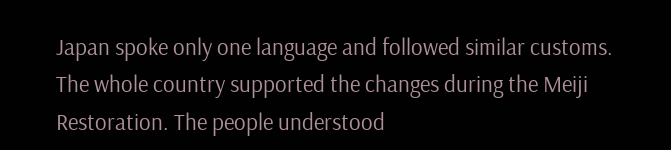Japan spoke only one language and followed similar customs. The whole country supported the changes during the Meiji Restoration. The people understood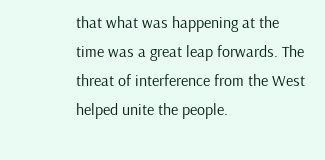that what was happening at the time was a great leap forwards. The threat of interference from the West helped unite the people.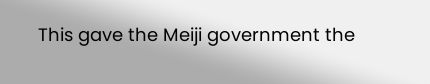This gave the Meiji government the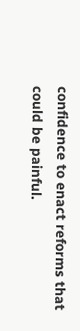confidence to enact reforms that could be painful.